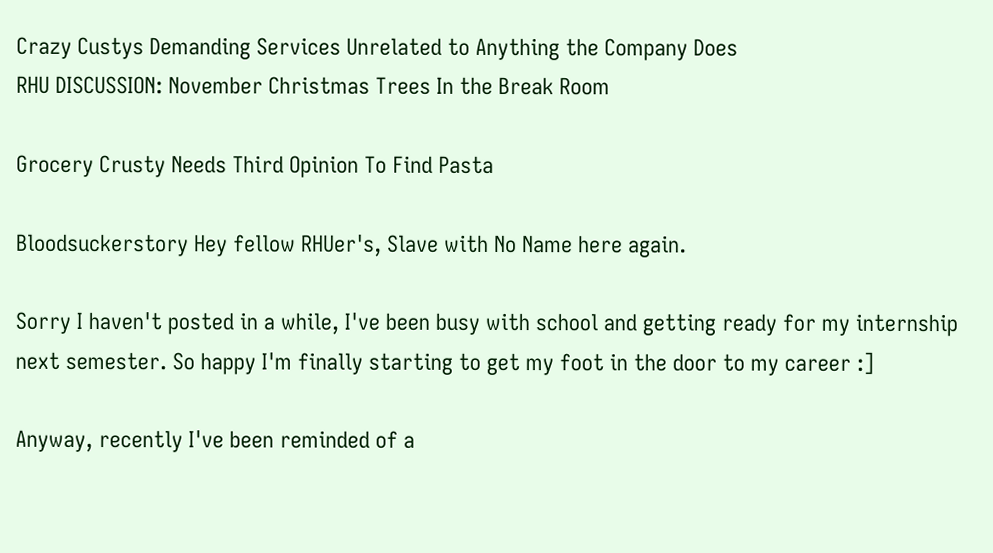Crazy Custys Demanding Services Unrelated to Anything the Company Does
RHU DISCUSSION: November Christmas Trees In the Break Room

Grocery Crusty Needs Third Opinion To Find Pasta

Bloodsuckerstory Hey fellow RHUer's, Slave with No Name here again.

Sorry I haven't posted in a while, I've been busy with school and getting ready for my internship next semester. So happy I'm finally starting to get my foot in the door to my career :]

Anyway, recently I've been reminded of a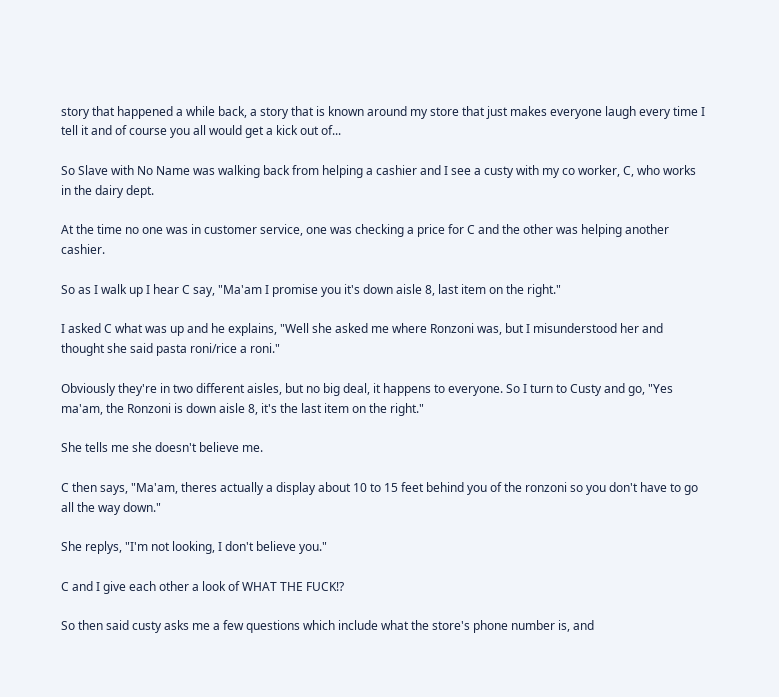story that happened a while back, a story that is known around my store that just makes everyone laugh every time I tell it and of course you all would get a kick out of...

So Slave with No Name was walking back from helping a cashier and I see a custy with my co worker, C, who works in the dairy dept.

At the time no one was in customer service, one was checking a price for C and the other was helping another cashier.

So as I walk up I hear C say, "Ma'am I promise you it's down aisle 8, last item on the right."

I asked C what was up and he explains, "Well she asked me where Ronzoni was, but I misunderstood her and thought she said pasta roni/rice a roni."

Obviously they're in two different aisles, but no big deal, it happens to everyone. So I turn to Custy and go, "Yes ma'am, the Ronzoni is down aisle 8, it's the last item on the right."

She tells me she doesn't believe me.

C then says, "Ma'am, theres actually a display about 10 to 15 feet behind you of the ronzoni so you don't have to go all the way down."

She replys, "I'm not looking, I don't believe you."

C and I give each other a look of WHAT THE FUCK!?

So then said custy asks me a few questions which include what the store's phone number is, and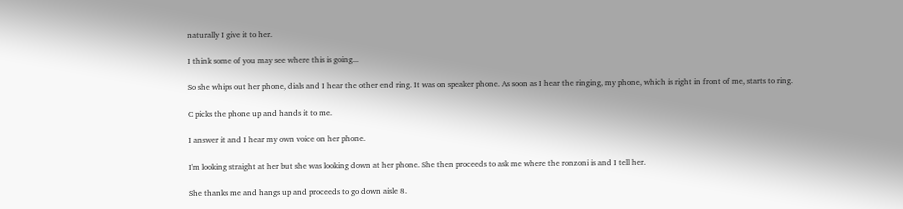naturally I give it to her.

I think some of you may see where this is going...

So she whips out her phone, dials and I hear the other end ring. It was on speaker phone. As soon as I hear the ringing, my phone, which is right in front of me, starts to ring.

C picks the phone up and hands it to me.

I answer it and I hear my own voice on her phone.

I'm looking straight at her but she was looking down at her phone. She then proceeds to ask me where the ronzoni is and I tell her.

She thanks me and hangs up and proceeds to go down aisle 8.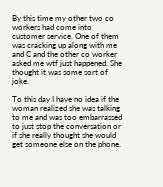By this time my other two co workers had come into customer service. One of them was cracking up along with me and C and the other co worker asked me wtf just happened. She thought it was some sort of joke.

To this day I have no idea if the woman realized she was talking to me and was too embarrassed to just stop the conversation or if she really thought she would get someone else on the phone.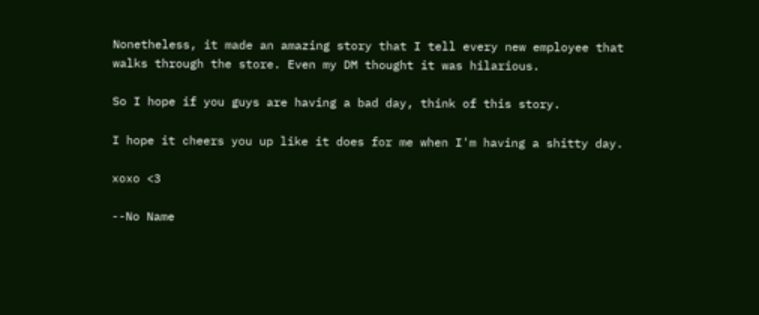Nonetheless, it made an amazing story that I tell every new employee that walks through the store. Even my DM thought it was hilarious.

So I hope if you guys are having a bad day, think of this story.

I hope it cheers you up like it does for me when I'm having a shitty day.

xoxo <3

--No Name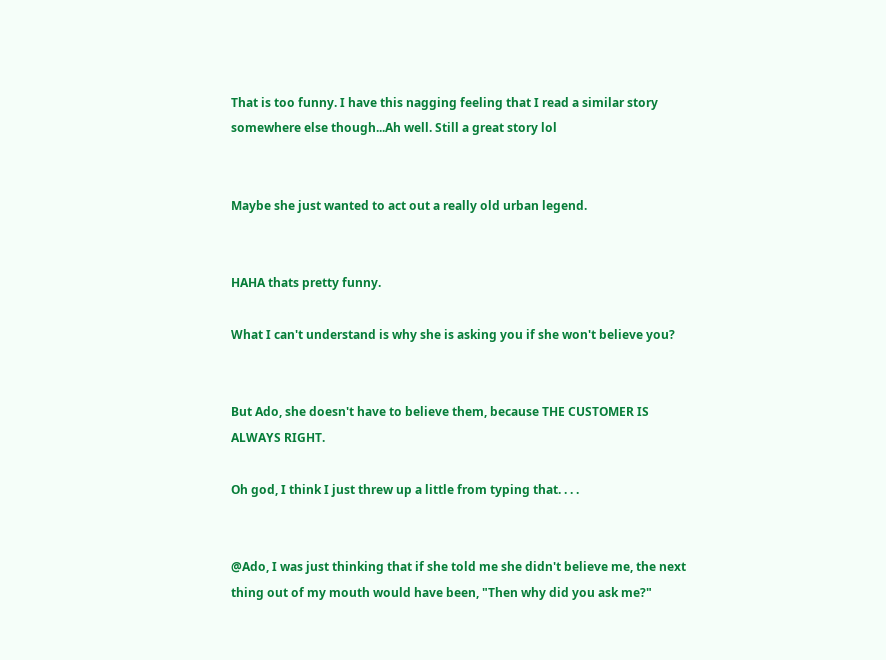That is too funny. I have this nagging feeling that I read a similar story somewhere else though...Ah well. Still a great story lol


Maybe she just wanted to act out a really old urban legend.


HAHA thats pretty funny.

What I can't understand is why she is asking you if she won't believe you?


But Ado, she doesn't have to believe them, because THE CUSTOMER IS ALWAYS RIGHT.

Oh god, I think I just threw up a little from typing that. . . .


@Ado, I was just thinking that if she told me she didn't believe me, the next thing out of my mouth would have been, "Then why did you ask me?"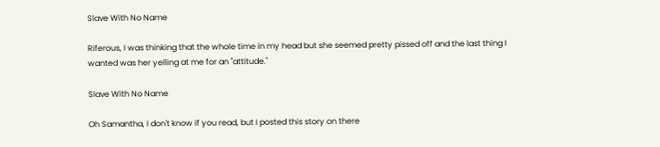Slave With No Name

Riferous, I was thinking that the whole time in my head but she seemed pretty pissed off and the last thing I wanted was her yelling at me for an "attitude."

Slave With No Name

Oh Samantha, I don't know if you read, but I posted this story on there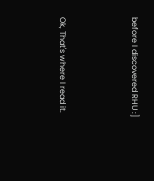before I discovered RHU :]




Ok, That's where I read it.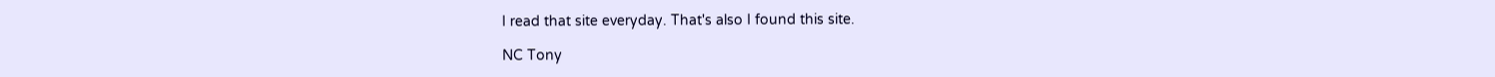I read that site everyday. That's also I found this site.

NC Tony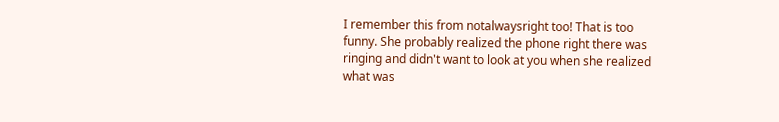I remember this from notalwaysright too! That is too funny. She probably realized the phone right there was ringing and didn't want to look at you when she realized what was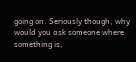going on. Seriously though, why would you ask someone where something is,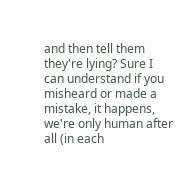and then tell them they're lying? Sure I can understand if you misheard or made a mistake, it happens, we're only human after all (in each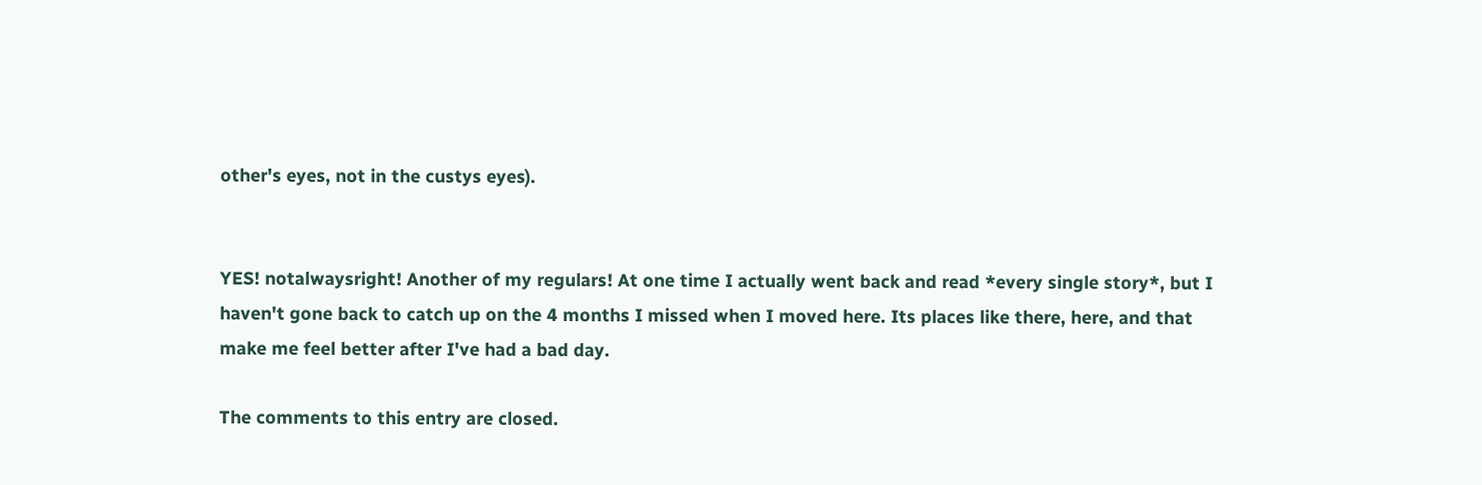other's eyes, not in the custys eyes).


YES! notalwaysright! Another of my regulars! At one time I actually went back and read *every single story*, but I haven't gone back to catch up on the 4 months I missed when I moved here. Its places like there, here, and that make me feel better after I've had a bad day.

The comments to this entry are closed.